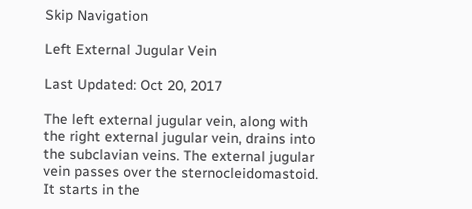Skip Navigation

Left External Jugular Vein

Last Updated: Oct 20, 2017

The left external jugular vein, along with the right external jugular vein, drains into the subclavian veins. The external jugular vein passes over the sternocleidomastoid. It starts in the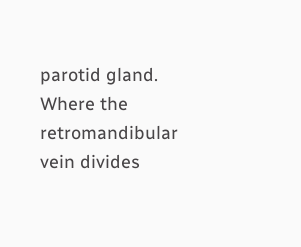parotid gland. Where the retromandibular vein divides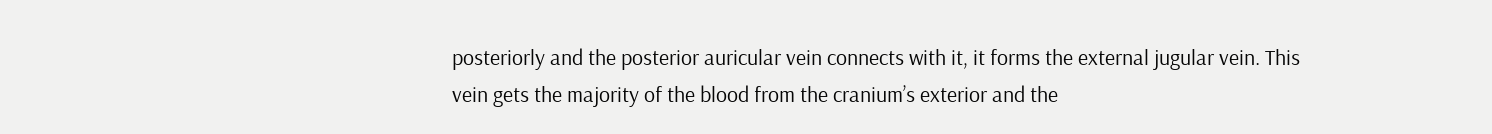posteriorly and the posterior auricular vein connects with it, it forms the external jugular vein. This vein gets the majority of the blood from the cranium’s exterior and the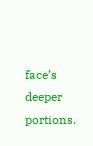face’s deeper portions.